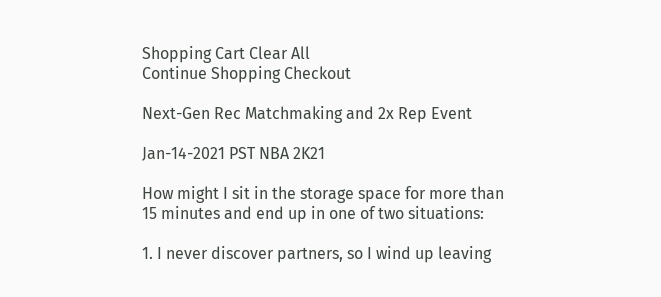Shopping Cart Clear All
Continue Shopping Checkout

Next-Gen Rec Matchmaking and 2x Rep Event

Jan-14-2021 PST NBA 2K21

How might I sit in the storage space for more than 15 minutes and end up in one of two situations:

1. I never discover partners, so I wind up leaving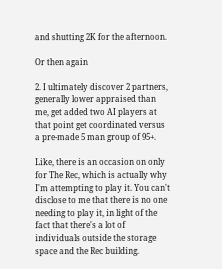and shutting 2K for the afternoon.

Or then again

2. I ultimately discover 2 partners, generally lower appraised than me, get added two AI players at that point get coordinated versus a pre-made 5 man group of 95+.

Like, there is an occasion on only for The Rec, which is actually why I'm attempting to play it. You can't disclose to me that there is no one needing to play it, in light of the fact that there's a lot of individuals outside the storage space and the Rec building.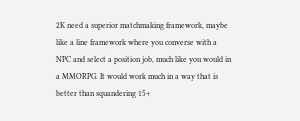2K need a superior matchmaking framework, maybe like a line framework where you converse with a NPC and select a position job, much like you would in a MMORPG. It would work much in a way that is better than squandering 15+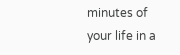minutes of your life in a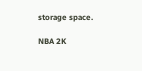storage space.

NBA 2K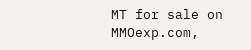MT for sale on MMOexp.com,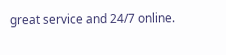great service and 24/7 online.